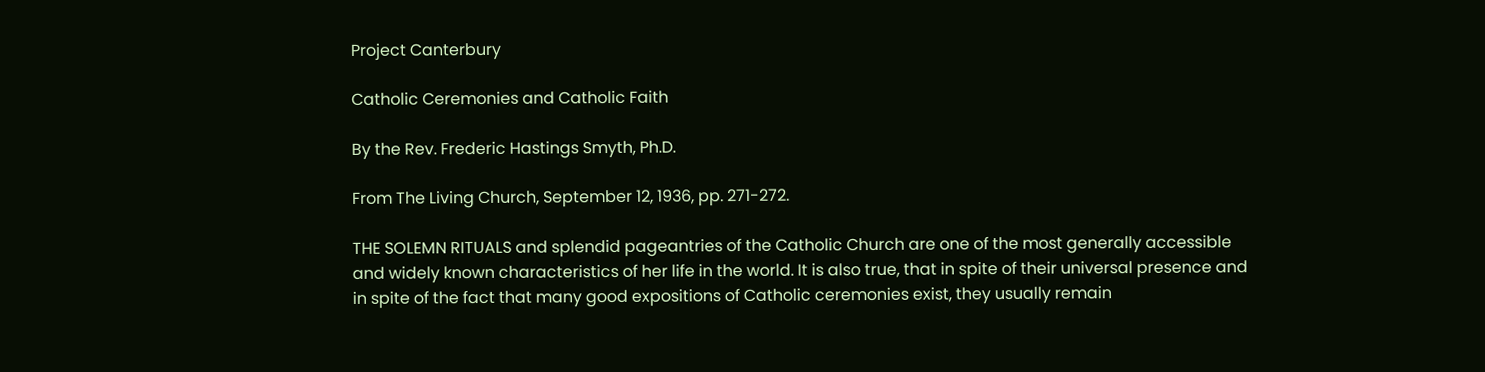Project Canterbury

Catholic Ceremonies and Catholic Faith

By the Rev. Frederic Hastings Smyth, Ph.D.

From The Living Church, September 12, 1936, pp. 271-272.

THE SOLEMN RITUALS and splendid pageantries of the Catholic Church are one of the most generally accessible and widely known characteristics of her life in the world. It is also true, that in spite of their universal presence and in spite of the fact that many good expositions of Catholic ceremonies exist, they usually remain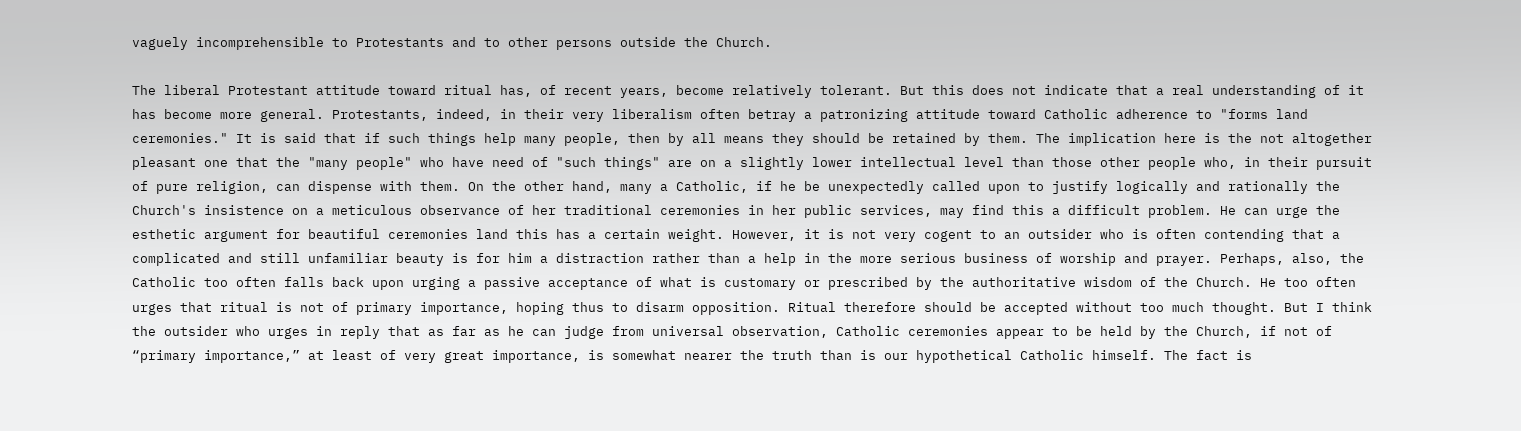vaguely incomprehensible to Protestants and to other persons outside the Church.

The liberal Protestant attitude toward ritual has, of recent years, become relatively tolerant. But this does not indicate that a real understanding of it has become more general. Protestants, indeed, in their very liberalism often betray a patronizing attitude toward Catholic adherence to "forms land ceremonies." It is said that if such things help many people, then by all means they should be retained by them. The implication here is the not altogether pleasant one that the "many people" who have need of "such things" are on a slightly lower intellectual level than those other people who, in their pursuit of pure religion, can dispense with them. On the other hand, many a Catholic, if he be unexpectedly called upon to justify logically and rationally the Church's insistence on a meticulous observance of her traditional ceremonies in her public services, may find this a difficult problem. He can urge the esthetic argument for beautiful ceremonies land this has a certain weight. However, it is not very cogent to an outsider who is often contending that a complicated and still unfamiliar beauty is for him a distraction rather than a help in the more serious business of worship and prayer. Perhaps, also, the Catholic too often falls back upon urging a passive acceptance of what is customary or prescribed by the authoritative wisdom of the Church. He too often urges that ritual is not of primary importance, hoping thus to disarm opposition. Ritual therefore should be accepted without too much thought. But I think the outsider who urges in reply that as far as he can judge from universal observation, Catholic ceremonies appear to be held by the Church, if not of “primary importance,” at least of very great importance, is somewhat nearer the truth than is our hypothetical Catholic himself. The fact is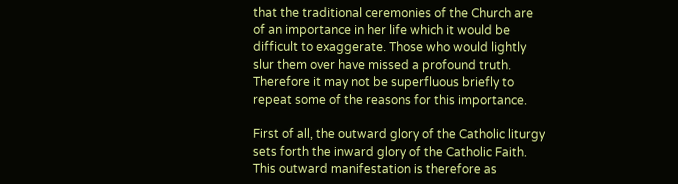that the traditional ceremonies of the Church are of an importance in her life which it would be difficult to exaggerate. Those who would lightly slur them over have missed a profound truth. Therefore it may not be superfluous briefly to repeat some of the reasons for this importance.

First of all, the outward glory of the Catholic liturgy sets forth the inward glory of the Catholic Faith. This outward manifestation is therefore as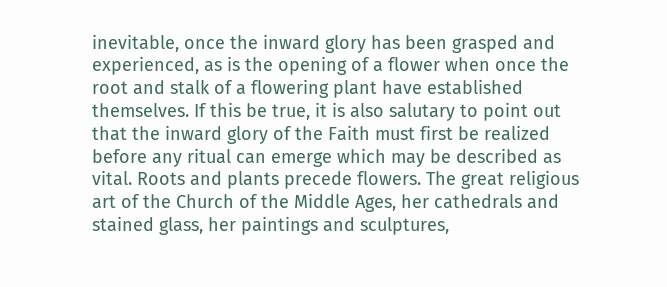inevitable, once the inward glory has been grasped and experienced, as is the opening of a flower when once the root and stalk of a flowering plant have established themselves. If this be true, it is also salutary to point out that the inward glory of the Faith must first be realized before any ritual can emerge which may be described as vital. Roots and plants precede flowers. The great religious art of the Church of the Middle Ages, her cathedrals and stained glass, her paintings and sculptures,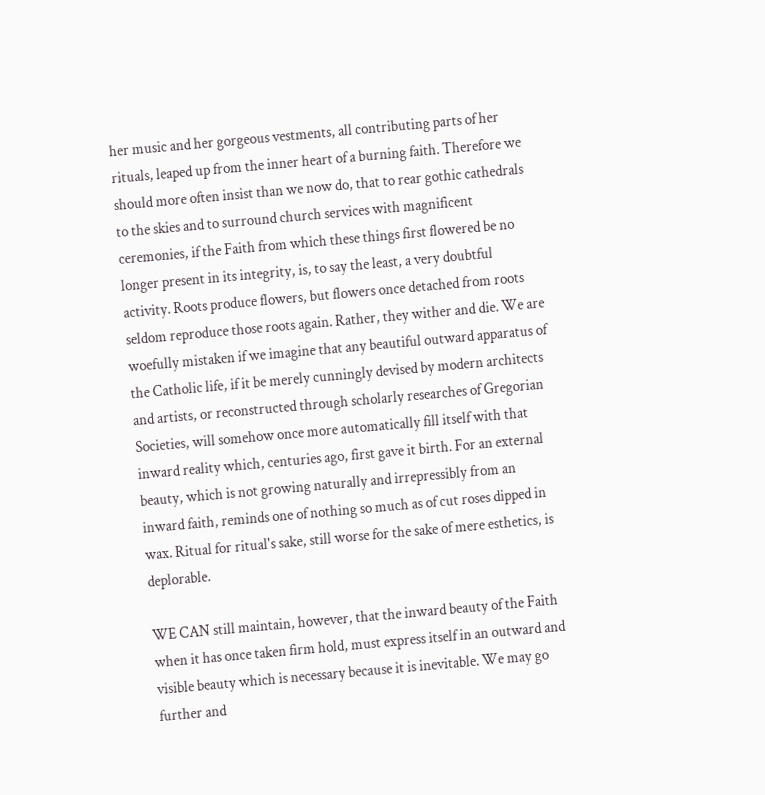her music and her gorgeous vestments, all contributing parts of her rituals, leaped up from the inner heart of a burning faith. Therefore we should more often insist than we now do, that to rear gothic cathedrals to the skies and to surround church services with magnificent ceremonies, if the Faith from which these things first flowered be no longer present in its integrity, is, to say the least, a very doubtful activity. Roots produce flowers, but flowers once detached from roots seldom reproduce those roots again. Rather, they wither and die. We are woefully mistaken if we imagine that any beautiful outward apparatus of the Catholic life, if it be merely cunningly devised by modern architects and artists, or reconstructed through scholarly researches of Gregorian Societies, will somehow once more automatically fill itself with that inward reality which, centuries ago, first gave it birth. For an external beauty, which is not growing naturally and irrepressibly from an inward faith, reminds one of nothing so much as of cut roses dipped in wax. Ritual for ritual's sake, still worse for the sake of mere esthetics, is deplorable.

WE CAN still maintain, however, that the inward beauty of the Faith when it has once taken firm hold, must express itself in an outward and visible beauty which is necessary because it is inevitable. We may go further and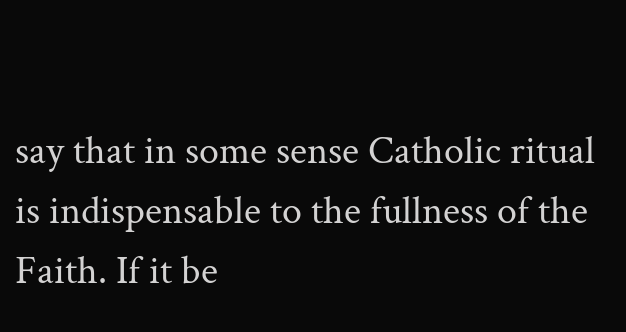say that in some sense Catholic ritual is indispensable to the fullness of the Faith. If it be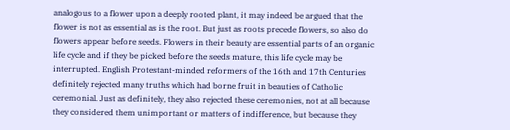analogous to a flower upon a deeply rooted plant, it may indeed be argued that the flower is not as essential as is the root. But just as roots precede flowers, so also do flowers appear before seeds. Flowers in their beauty are essential parts of an organic life cycle and if they be picked before the seeds mature, this life cycle may be interrupted. English Protestant-minded reformers of the 16th and 17th Centuries definitely rejected many truths which had borne fruit in beauties of Catholic ceremonial. Just as definitely, they also rejected these ceremonies, not at all because they considered them unimportant or matters of indifference, but because they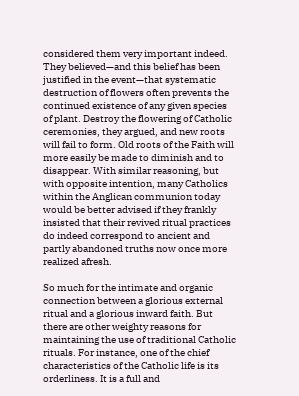considered them very important indeed. They believed—and this belief has been justified in the event—that systematic destruction of flowers often prevents the continued existence of any given species of plant. Destroy the flowering of Catholic ceremonies, they argued, and new roots will fail to form. Old roots of the Faith will more easily be made to diminish and to disappear. With similar reasoning, but with opposite intention, many Catholics within the Anglican communion today would be better advised if they frankly insisted that their revived ritual practices do indeed correspond to ancient and partly abandoned truths now once more realized afresh.

So much for the intimate and organic connection between a glorious external ritual and a glorious inward faith. But there are other weighty reasons for maintaining the use of traditional Catholic rituals. For instance, one of the chief characteristics of the Catholic life is its orderliness. It is a full and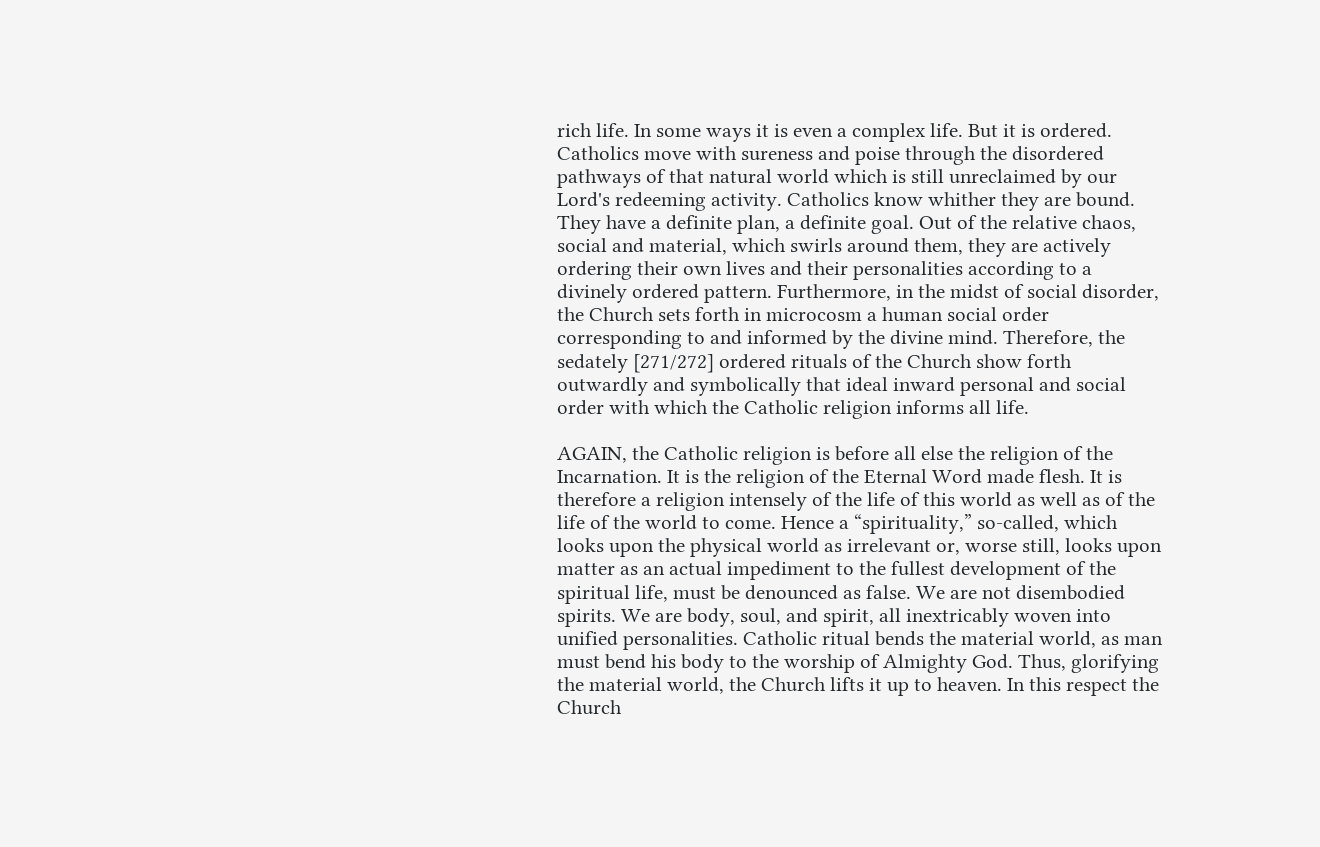rich life. In some ways it is even a complex life. But it is ordered. Catholics move with sureness and poise through the disordered pathways of that natural world which is still unreclaimed by our Lord's redeeming activity. Catholics know whither they are bound. They have a definite plan, a definite goal. Out of the relative chaos, social and material, which swirls around them, they are actively ordering their own lives and their personalities according to a divinely ordered pattern. Furthermore, in the midst of social disorder, the Church sets forth in microcosm a human social order corresponding to and informed by the divine mind. Therefore, the sedately [271/272] ordered rituals of the Church show forth outwardly and symbolically that ideal inward personal and social order with which the Catholic religion informs all life.

AGAIN, the Catholic religion is before all else the religion of the Incarnation. It is the religion of the Eternal Word made flesh. It is therefore a religion intensely of the life of this world as well as of the life of the world to come. Hence a “spirituality,” so-called, which looks upon the physical world as irrelevant or, worse still, looks upon matter as an actual impediment to the fullest development of the spiritual life, must be denounced as false. We are not disembodied spirits. We are body, soul, and spirit, all inextricably woven into unified personalities. Catholic ritual bends the material world, as man must bend his body to the worship of Almighty God. Thus, glorifying the material world, the Church lifts it up to heaven. In this respect the Church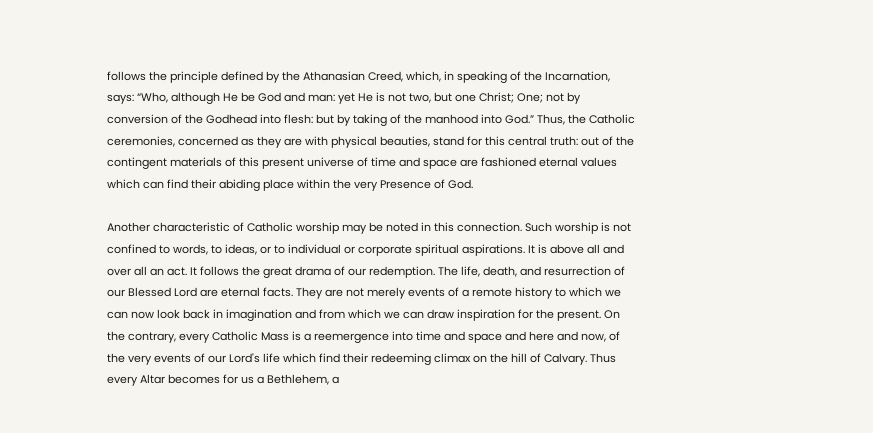follows the principle defined by the Athanasian Creed, which, in speaking of the Incarnation, says: “Who, although He be God and man: yet He is not two, but one Christ; One; not by conversion of the Godhead into flesh: but by taking of the manhood into God.” Thus, the Catholic ceremonies, concerned as they are with physical beauties, stand for this central truth: out of the contingent materials of this present universe of time and space are fashioned eternal values which can find their abiding place within the very Presence of God.

Another characteristic of Catholic worship may be noted in this connection. Such worship is not confined to words, to ideas, or to individual or corporate spiritual aspirations. It is above all and over all an act. It follows the great drama of our redemption. The life, death, and resurrection of our Blessed Lord are eternal facts. They are not merely events of a remote history to which we can now look back in imagination and from which we can draw inspiration for the present. On the contrary, every Catholic Mass is a reemergence into time and space and here and now, of the very events of our Lord's life which find their redeeming climax on the hill of Calvary. Thus every Altar becomes for us a Bethlehem, a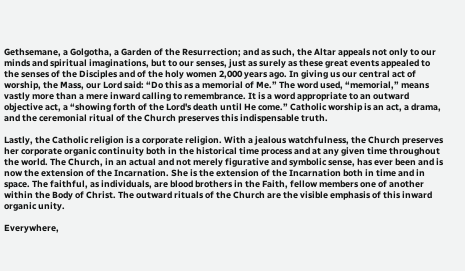Gethsemane, a Golgotha, a Garden of the Resurrection; and as such, the Altar appeals not only to our minds and spiritual imaginations, but to our senses, just as surely as these great events appealed to the senses of the Disciples and of the holy women 2,000 years ago. In giving us our central act of worship, the Mass, our Lord said: “Do this as a memorial of Me.” The word used, “memorial,” means vastly more than a mere inward calling to remembrance. It is a word appropriate to an outward objective act, a “showing forth of the Lord's death until He come.” Catholic worship is an act, a drama, and the ceremonial ritual of the Church preserves this indispensable truth.

Lastly, the Catholic religion is a corporate religion. With a jealous watchfulness, the Church preserves her corporate organic continuity both in the historical time process and at any given time throughout the world. The Church, in an actual and not merely figurative and symbolic sense, has ever been and is now the extension of the Incarnation. She is the extension of the Incarnation both in time and in space. The faithful, as individuals, are blood brothers in the Faith, fellow members one of another within the Body of Christ. The outward rituals of the Church are the visible emphasis of this inward organic unity.

Everywhere,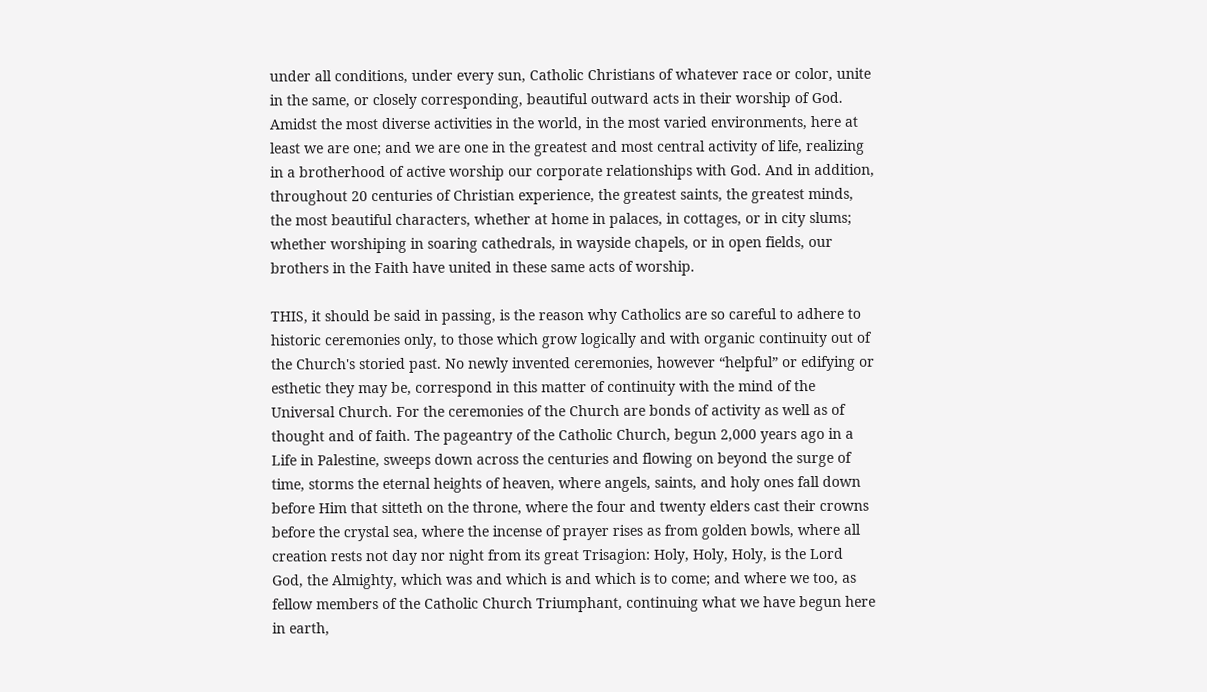under all conditions, under every sun, Catholic Christians of whatever race or color, unite in the same, or closely corresponding, beautiful outward acts in their worship of God. Amidst the most diverse activities in the world, in the most varied environments, here at least we are one; and we are one in the greatest and most central activity of life, realizing in a brotherhood of active worship our corporate relationships with God. And in addition, throughout 20 centuries of Christian experience, the greatest saints, the greatest minds, the most beautiful characters, whether at home in palaces, in cottages, or in city slums; whether worshiping in soaring cathedrals, in wayside chapels, or in open fields, our brothers in the Faith have united in these same acts of worship.

THIS, it should be said in passing, is the reason why Catholics are so careful to adhere to historic ceremonies only, to those which grow logically and with organic continuity out of the Church's storied past. No newly invented ceremonies, however “helpful” or edifying or esthetic they may be, correspond in this matter of continuity with the mind of the Universal Church. For the ceremonies of the Church are bonds of activity as well as of thought and of faith. The pageantry of the Catholic Church, begun 2,000 years ago in a Life in Palestine, sweeps down across the centuries and flowing on beyond the surge of time, storms the eternal heights of heaven, where angels, saints, and holy ones fall down before Him that sitteth on the throne, where the four and twenty elders cast their crowns before the crystal sea, where the incense of prayer rises as from golden bowls, where all creation rests not day nor night from its great Trisagion: Holy, Holy, Holy, is the Lord God, the Almighty, which was and which is and which is to come; and where we too, as fellow members of the Catholic Church Triumphant, continuing what we have begun here in earth,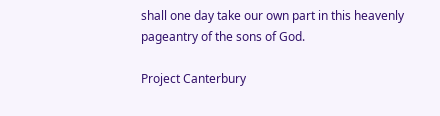shall one day take our own part in this heavenly pageantry of the sons of God.

Project Canterbury